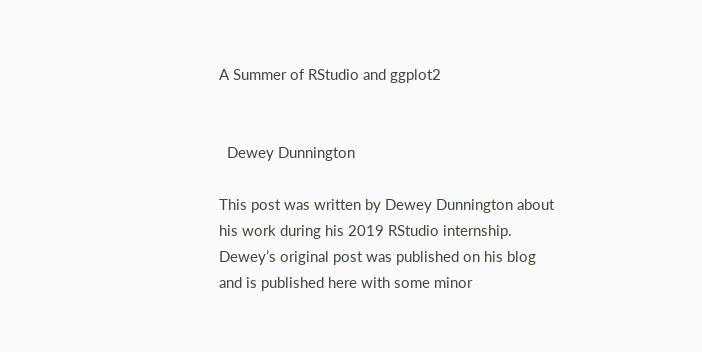A Summer of RStudio and ggplot2


  Dewey Dunnington

This post was written by Dewey Dunnington about his work during his 2019 RStudio internship. Dewey’s original post was published on his blog and is published here with some minor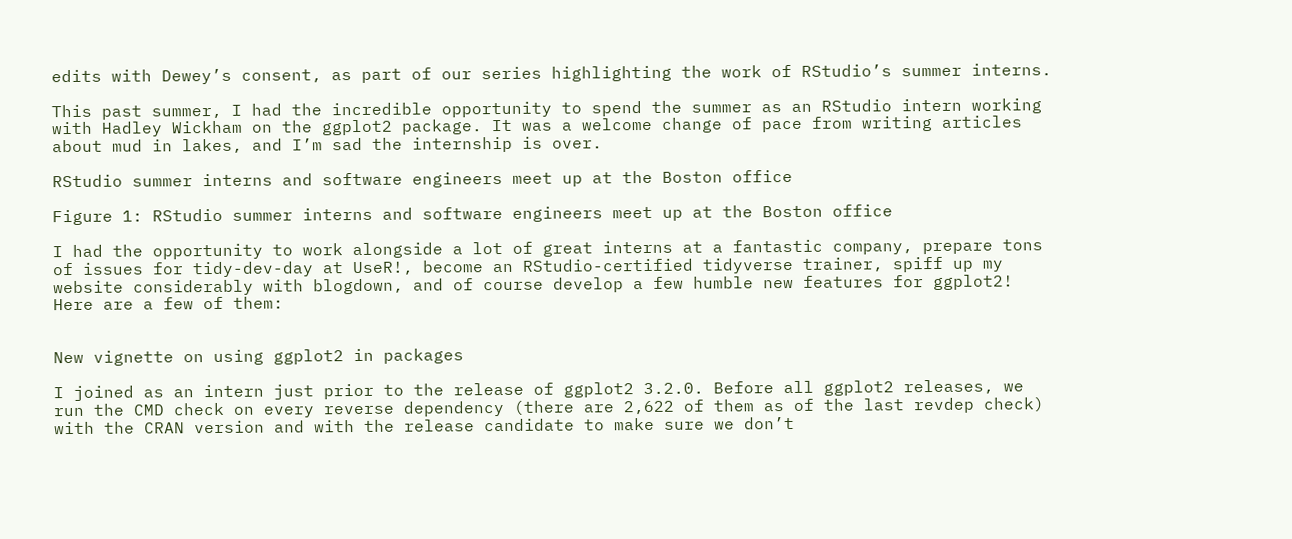edits with Dewey’s consent, as part of our series highlighting the work of RStudio’s summer interns.

This past summer, I had the incredible opportunity to spend the summer as an RStudio intern working with Hadley Wickham on the ggplot2 package. It was a welcome change of pace from writing articles about mud in lakes, and I’m sad the internship is over.

RStudio summer interns and software engineers meet up at the Boston office

Figure 1: RStudio summer interns and software engineers meet up at the Boston office

I had the opportunity to work alongside a lot of great interns at a fantastic company, prepare tons of issues for tidy-dev-day at UseR!, become an RStudio-certified tidyverse trainer, spiff up my website considerably with blogdown, and of course develop a few humble new features for ggplot2! Here are a few of them:


New vignette on using ggplot2 in packages

I joined as an intern just prior to the release of ggplot2 3.2.0. Before all ggplot2 releases, we run the CMD check on every reverse dependency (there are 2,622 of them as of the last revdep check) with the CRAN version and with the release candidate to make sure we don’t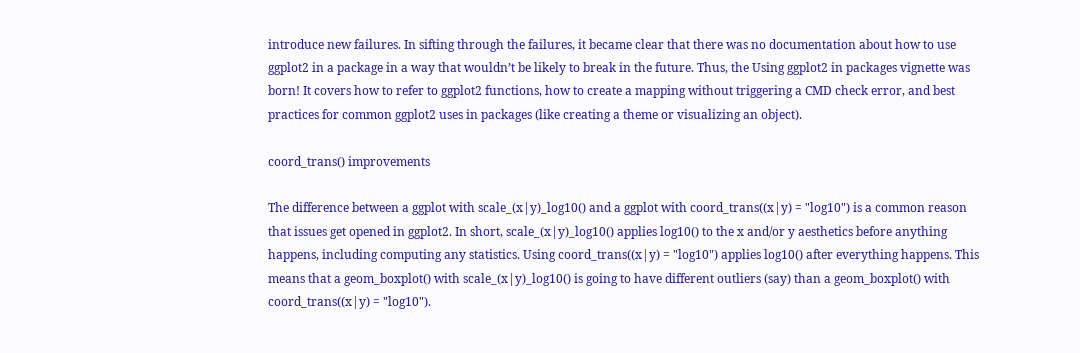introduce new failures. In sifting through the failures, it became clear that there was no documentation about how to use ggplot2 in a package in a way that wouldn’t be likely to break in the future. Thus, the Using ggplot2 in packages vignette was born! It covers how to refer to ggplot2 functions, how to create a mapping without triggering a CMD check error, and best practices for common ggplot2 uses in packages (like creating a theme or visualizing an object).

coord_trans() improvements

The difference between a ggplot with scale_(x|y)_log10() and a ggplot with coord_trans((x|y) = "log10") is a common reason that issues get opened in ggplot2. In short, scale_(x|y)_log10() applies log10() to the x and/or y aesthetics before anything happens, including computing any statistics. Using coord_trans((x|y) = "log10") applies log10() after everything happens. This means that a geom_boxplot() with scale_(x|y)_log10() is going to have different outliers (say) than a geom_boxplot() with coord_trans((x|y) = "log10").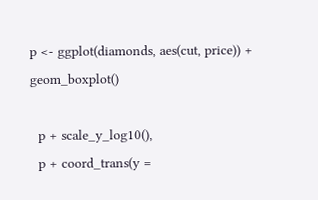p <- ggplot(diamonds, aes(cut, price)) + geom_boxplot()

  p + scale_y_log10(),
  p + coord_trans(y =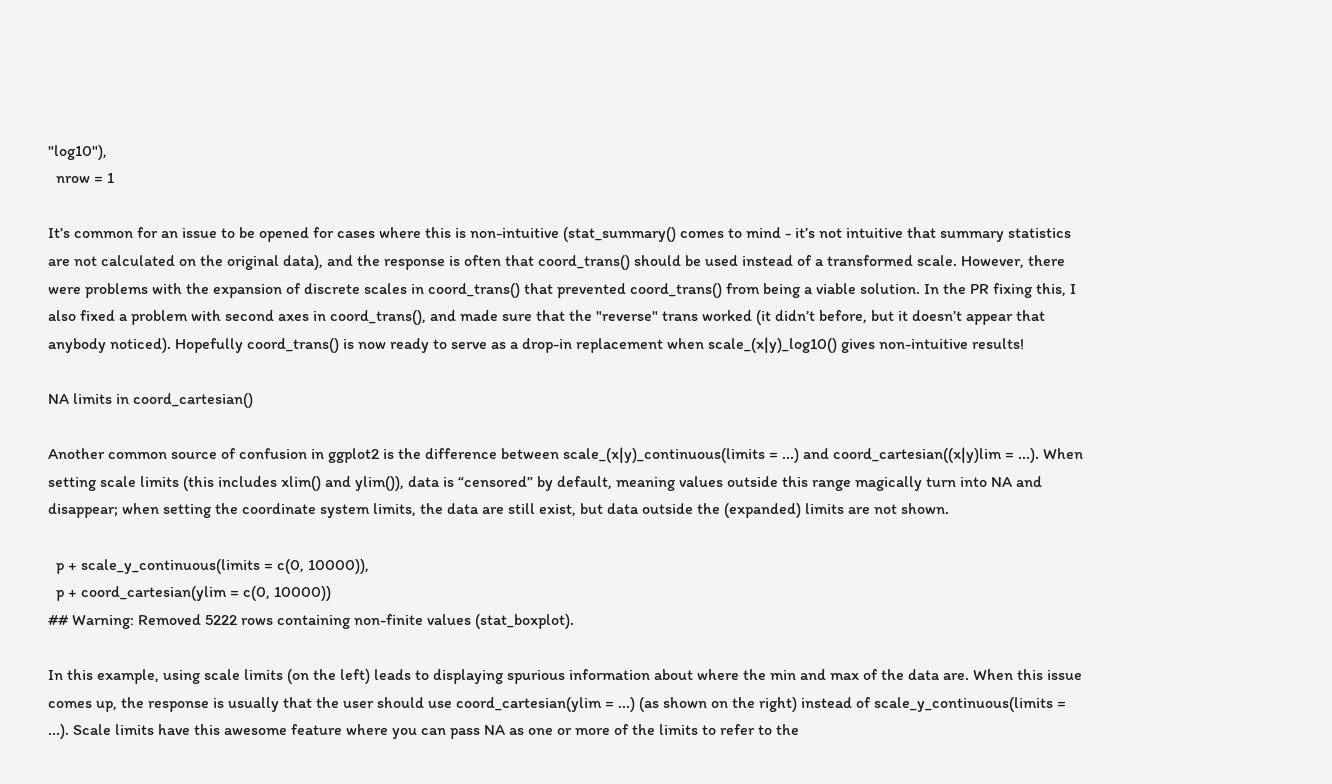"log10"),
  nrow = 1

It’s common for an issue to be opened for cases where this is non-intuitive (stat_summary() comes to mind - it’s not intuitive that summary statistics are not calculated on the original data), and the response is often that coord_trans() should be used instead of a transformed scale. However, there were problems with the expansion of discrete scales in coord_trans() that prevented coord_trans() from being a viable solution. In the PR fixing this, I also fixed a problem with second axes in coord_trans(), and made sure that the "reverse" trans worked (it didn’t before, but it doesn’t appear that anybody noticed). Hopefully coord_trans() is now ready to serve as a drop-in replacement when scale_(x|y)_log10() gives non-intuitive results!

NA limits in coord_cartesian()

Another common source of confusion in ggplot2 is the difference between scale_(x|y)_continuous(limits = ...) and coord_cartesian((x|y)lim = ...). When setting scale limits (this includes xlim() and ylim()), data is “censored” by default, meaning values outside this range magically turn into NA and disappear; when setting the coordinate system limits, the data are still exist, but data outside the (expanded) limits are not shown.

  p + scale_y_continuous(limits = c(0, 10000)),
  p + coord_cartesian(ylim = c(0, 10000))
## Warning: Removed 5222 rows containing non-finite values (stat_boxplot).

In this example, using scale limits (on the left) leads to displaying spurious information about where the min and max of the data are. When this issue comes up, the response is usually that the user should use coord_cartesian(ylim = ...) (as shown on the right) instead of scale_y_continuous(limits = ...). Scale limits have this awesome feature where you can pass NA as one or more of the limits to refer to the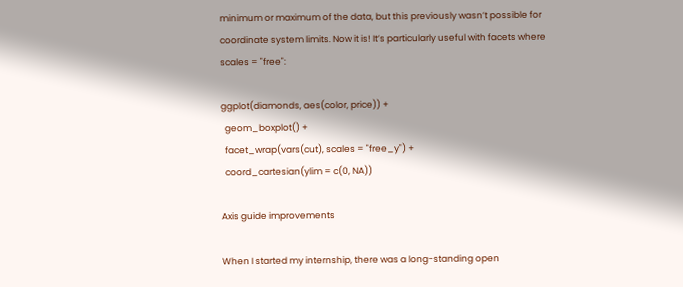minimum or maximum of the data, but this previously wasn’t possible for coordinate system limits. Now it is! It’s particularly useful with facets where scales = "free":

ggplot(diamonds, aes(color, price)) +
  geom_boxplot() +
  facet_wrap(vars(cut), scales = "free_y") +
  coord_cartesian(ylim = c(0, NA))

Axis guide improvements

When I started my internship, there was a long-standing open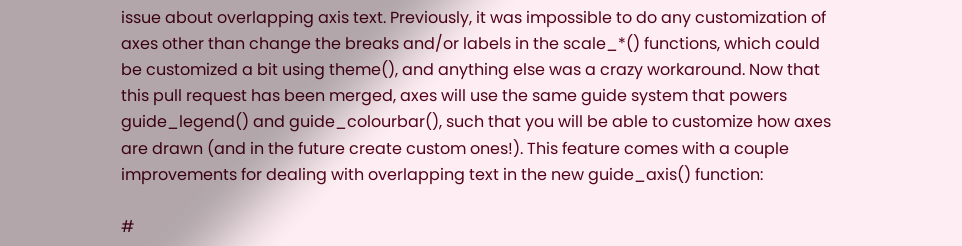issue about overlapping axis text. Previously, it was impossible to do any customization of axes other than change the breaks and/or labels in the scale_*() functions, which could be customized a bit using theme(), and anything else was a crazy workaround. Now that this pull request has been merged, axes will use the same guide system that powers guide_legend() and guide_colourbar(), such that you will be able to customize how axes are drawn (and in the future create custom ones!). This feature comes with a couple improvements for dealing with overlapping text in the new guide_axis() function:

#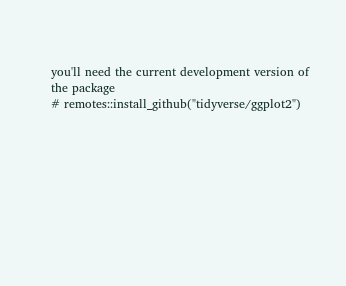you'll need the current development version of the package
# remotes::install_github("tidyverse/ggplot2")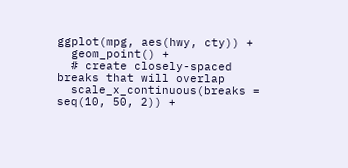ggplot(mpg, aes(hwy, cty)) +
  geom_point() +
  # create closely-spaced breaks that will overlap
  scale_x_continuous(breaks = seq(10, 50, 2)) +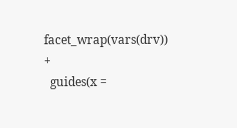facet_wrap(vars(drv)) +
  guides(x =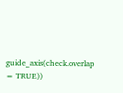guide_axis(check.overlap = TRUE))